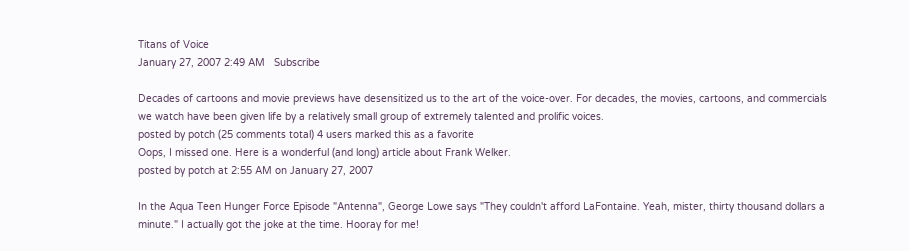Titans of Voice
January 27, 2007 2:49 AM   Subscribe

Decades of cartoons and movie previews have desensitized us to the art of the voice-over. For decades, the movies, cartoons, and commercials we watch have been given life by a relatively small group of extremely talented and prolific voices.
posted by potch (25 comments total) 4 users marked this as a favorite
Oops, I missed one. Here is a wonderful (and long) article about Frank Welker.
posted by potch at 2:55 AM on January 27, 2007

In the Aqua Teen Hunger Force Episode "Antenna", George Lowe says "They couldn't afford LaFontaine. Yeah, mister, thirty thousand dollars a minute." I actually got the joke at the time. Hooray for me!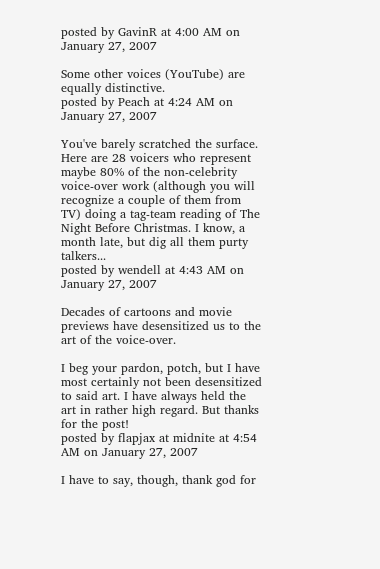posted by GavinR at 4:00 AM on January 27, 2007

Some other voices (YouTube) are equally distinctive.
posted by Peach at 4:24 AM on January 27, 2007

You've barely scratched the surface. Here are 28 voicers who represent maybe 80% of the non-celebrity voice-over work (although you will recognize a couple of them from TV) doing a tag-team reading of The Night Before Christmas. I know, a month late, but dig all them purty talkers...
posted by wendell at 4:43 AM on January 27, 2007

Decades of cartoons and movie previews have desensitized us to the art of the voice-over.

I beg your pardon, potch, but I have most certainly not been desensitized to said art. I have always held the art in rather high regard. But thanks for the post!
posted by flapjax at midnite at 4:54 AM on January 27, 2007

I have to say, though, thank god for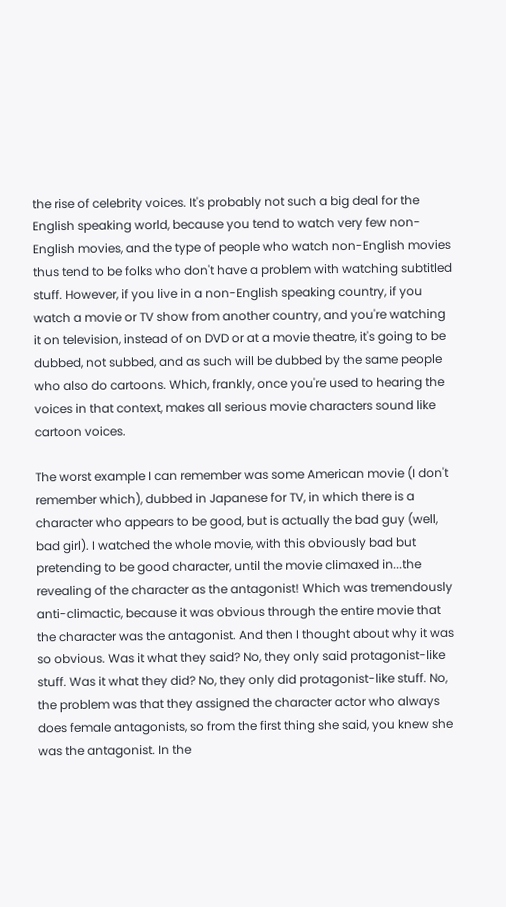the rise of celebrity voices. It's probably not such a big deal for the English speaking world, because you tend to watch very few non-English movies, and the type of people who watch non-English movies thus tend to be folks who don't have a problem with watching subtitled stuff. However, if you live in a non-English speaking country, if you watch a movie or TV show from another country, and you're watching it on television, instead of on DVD or at a movie theatre, it's going to be dubbed, not subbed, and as such will be dubbed by the same people who also do cartoons. Which, frankly, once you're used to hearing the voices in that context, makes all serious movie characters sound like cartoon voices.

The worst example I can remember was some American movie (I don't remember which), dubbed in Japanese for TV, in which there is a character who appears to be good, but is actually the bad guy (well, bad girl). I watched the whole movie, with this obviously bad but pretending to be good character, until the movie climaxed in...the revealing of the character as the antagonist! Which was tremendously anti-climactic, because it was obvious through the entire movie that the character was the antagonist. And then I thought about why it was so obvious. Was it what they said? No, they only said protagonist-like stuff. Was it what they did? No, they only did protagonist-like stuff. No, the problem was that they assigned the character actor who always does female antagonists, so from the first thing she said, you knew she was the antagonist. In the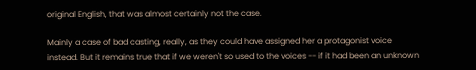original English, that was almost certainly not the case.

Mainly a case of bad casting, really, as they could have assigned her a protagonist voice instead. But it remains true that if we weren't so used to the voices -- if it had been an unknown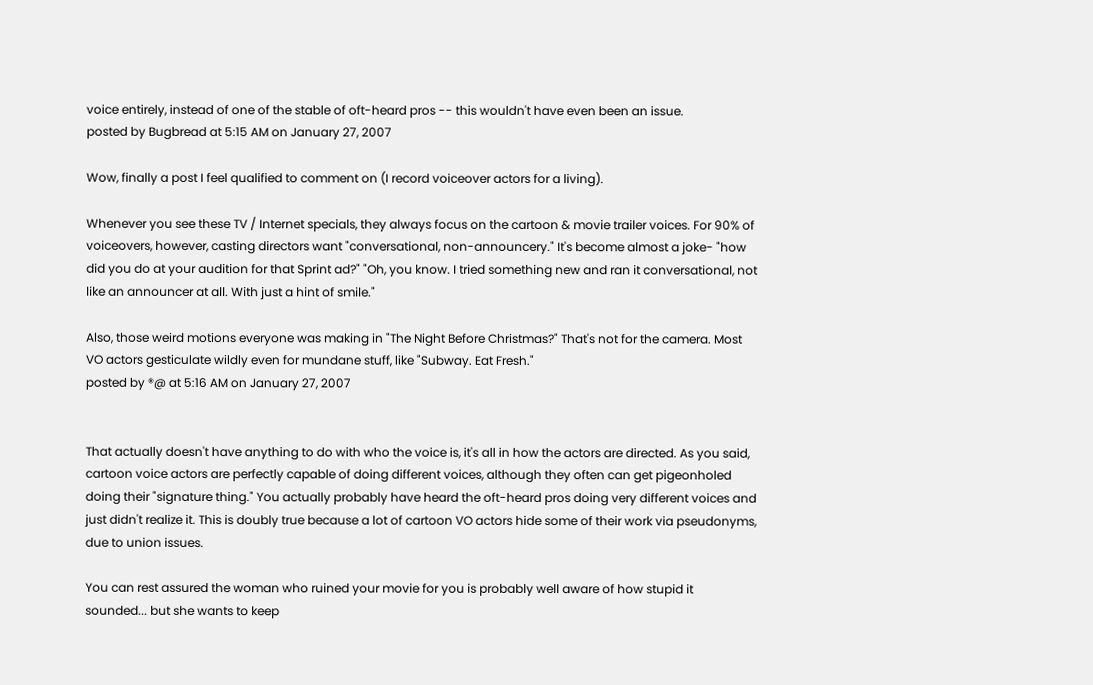voice entirely, instead of one of the stable of oft-heard pros -- this wouldn't have even been an issue.
posted by Bugbread at 5:15 AM on January 27, 2007

Wow, finally a post I feel qualified to comment on (I record voiceover actors for a living).

Whenever you see these TV / Internet specials, they always focus on the cartoon & movie trailer voices. For 90% of voiceovers, however, casting directors want "conversational, non-announcery." It's become almost a joke- "how did you do at your audition for that Sprint ad?" "Oh, you know. I tried something new and ran it conversational, not like an announcer at all. With just a hint of smile."

Also, those weird motions everyone was making in "The Night Before Christmas?" That's not for the camera. Most VO actors gesticulate wildly even for mundane stuff, like "Subway. Eat Fresh."
posted by ®@ at 5:16 AM on January 27, 2007


That actually doesn't have anything to do with who the voice is, it's all in how the actors are directed. As you said, cartoon voice actors are perfectly capable of doing different voices, although they often can get pigeonholed doing their "signature thing." You actually probably have heard the oft-heard pros doing very different voices and just didn't realize it. This is doubly true because a lot of cartoon VO actors hide some of their work via pseudonyms, due to union issues.

You can rest assured the woman who ruined your movie for you is probably well aware of how stupid it sounded... but she wants to keep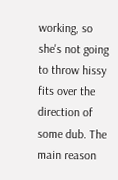working, so she's not going to throw hissy fits over the direction of some dub. The main reason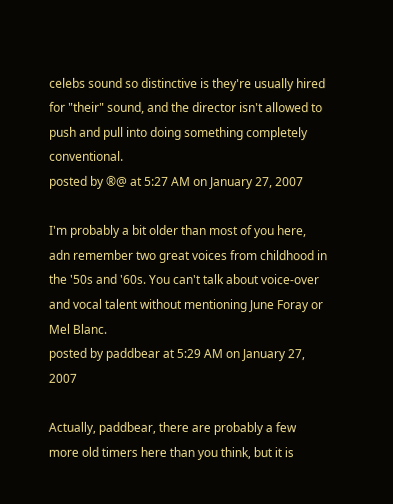celebs sound so distinctive is they're usually hired for "their" sound, and the director isn't allowed to push and pull into doing something completely conventional.
posted by ®@ at 5:27 AM on January 27, 2007

I'm probably a bit older than most of you here, adn remember two great voices from childhood in the '50s and '60s. You can't talk about voice-over and vocal talent without mentioning June Foray or Mel Blanc.
posted by paddbear at 5:29 AM on January 27, 2007

Actually, paddbear, there are probably a few more old timers here than you think, but it is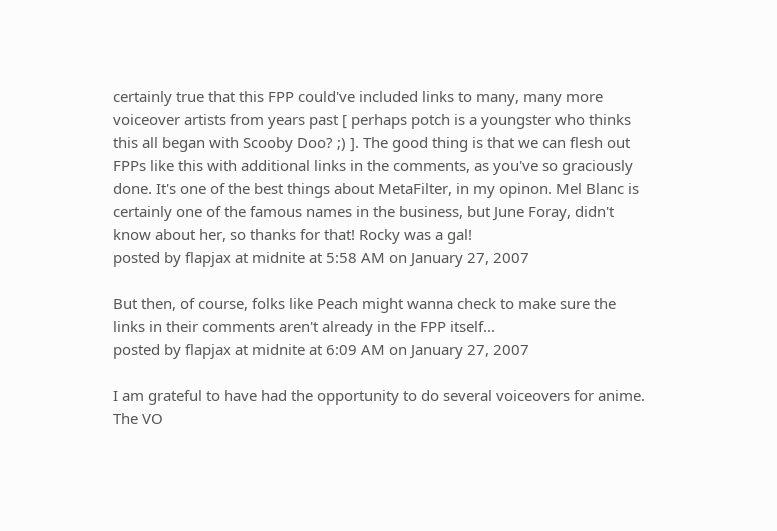certainly true that this FPP could've included links to many, many more voiceover artists from years past [ perhaps potch is a youngster who thinks this all began with Scooby Doo? ;) ]. The good thing is that we can flesh out FPPs like this with additional links in the comments, as you've so graciously done. It's one of the best things about MetaFilter, in my opinon. Mel Blanc is certainly one of the famous names in the business, but June Foray, didn't know about her, so thanks for that! Rocky was a gal!
posted by flapjax at midnite at 5:58 AM on January 27, 2007

But then, of course, folks like Peach might wanna check to make sure the links in their comments aren't already in the FPP itself...
posted by flapjax at midnite at 6:09 AM on January 27, 2007

I am grateful to have had the opportunity to do several voiceovers for anime. The VO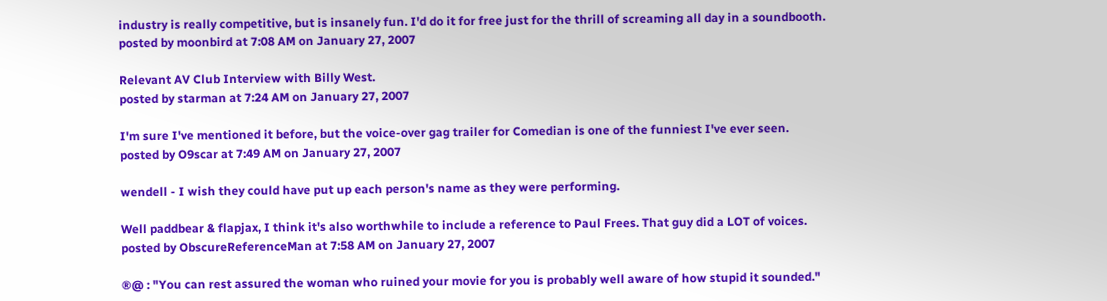industry is really competitive, but is insanely fun. I'd do it for free just for the thrill of screaming all day in a soundbooth.
posted by moonbird at 7:08 AM on January 27, 2007

Relevant AV Club Interview with Billy West.
posted by starman at 7:24 AM on January 27, 2007

I'm sure I've mentioned it before, but the voice-over gag trailer for Comedian is one of the funniest I've ever seen.
posted by O9scar at 7:49 AM on January 27, 2007

wendell - I wish they could have put up each person's name as they were performing.

Well paddbear & flapjax, I think it's also worthwhile to include a reference to Paul Frees. That guy did a LOT of voices.
posted by ObscureReferenceMan at 7:58 AM on January 27, 2007

®@ : "You can rest assured the woman who ruined your movie for you is probably well aware of how stupid it sounded."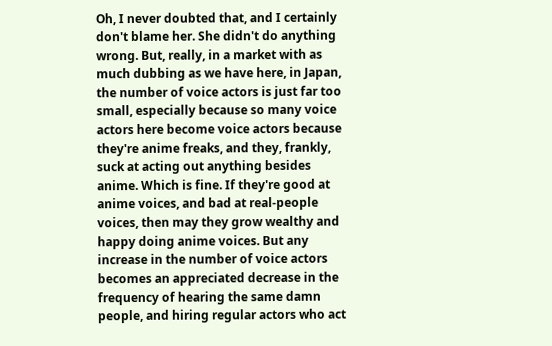Oh, I never doubted that, and I certainly don't blame her. She didn't do anything wrong. But, really, in a market with as much dubbing as we have here, in Japan, the number of voice actors is just far too small, especially because so many voice actors here become voice actors because they're anime freaks, and they, frankly, suck at acting out anything besides anime. Which is fine. If they're good at anime voices, and bad at real-people voices, then may they grow wealthy and happy doing anime voices. But any increase in the number of voice actors becomes an appreciated decrease in the frequency of hearing the same damn people, and hiring regular actors who act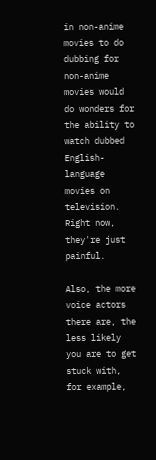in non-anime movies to do dubbing for non-anime movies would do wonders for the ability to watch dubbed English-language movies on television. Right now, they're just painful.

Also, the more voice actors there are, the less likely you are to get stuck with, for example,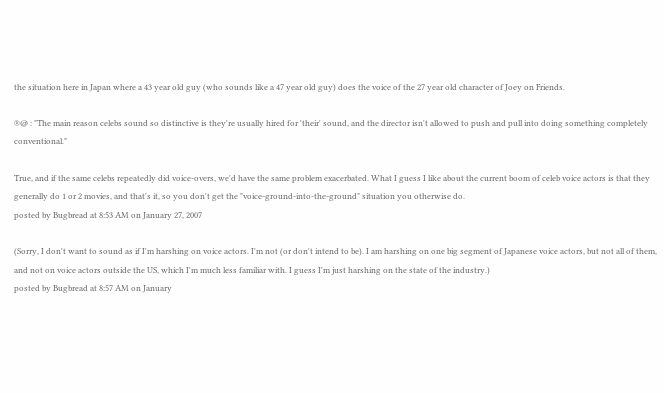the situation here in Japan where a 43 year old guy (who sounds like a 47 year old guy) does the voice of the 27 year old character of Joey on Friends.

®@ : "The main reason celebs sound so distinctive is they're usually hired for 'their' sound, and the director isn't allowed to push and pull into doing something completely conventional."

True, and if the same celebs repeatedly did voice-overs, we'd have the same problem exacerbated. What I guess I like about the current boom of celeb voice actors is that they generally do 1 or 2 movies, and that's it, so you don't get the "voice-ground-into-the-ground" situation you otherwise do.
posted by Bugbread at 8:53 AM on January 27, 2007

(Sorry, I don't want to sound as if I'm harshing on voice actors. I'm not (or don't intend to be). I am harshing on one big segment of Japanese voice actors, but not all of them, and not on voice actors outside the US, which I'm much less familiar with. I guess I'm just harshing on the state of the industry.)
posted by Bugbread at 8:57 AM on January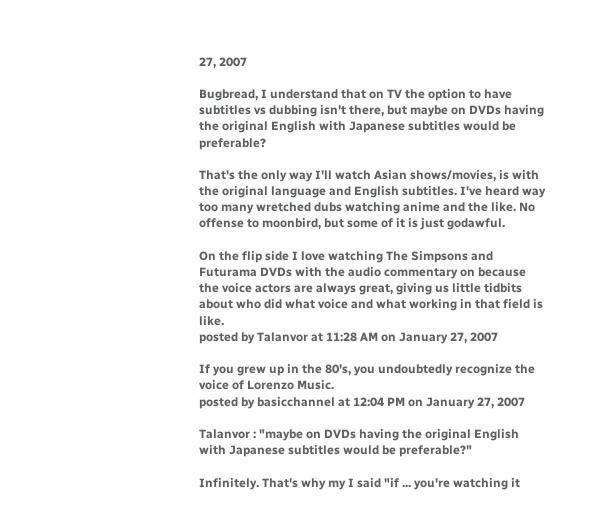27, 2007

Bugbread, I understand that on TV the option to have subtitles vs dubbing isn't there, but maybe on DVDs having the original English with Japanese subtitles would be preferable?

That's the only way I'll watch Asian shows/movies, is with the original language and English subtitles. I've heard way too many wretched dubs watching anime and the like. No offense to moonbird, but some of it is just godawful.

On the flip side I love watching The Simpsons and Futurama DVDs with the audio commentary on because the voice actors are always great, giving us little tidbits about who did what voice and what working in that field is like.
posted by Talanvor at 11:28 AM on January 27, 2007

If you grew up in the 80's, you undoubtedly recognize the voice of Lorenzo Music.
posted by basicchannel at 12:04 PM on January 27, 2007

Talanvor : "maybe on DVDs having the original English with Japanese subtitles would be preferable?"

Infinitely. That's why my I said "if ... you're watching it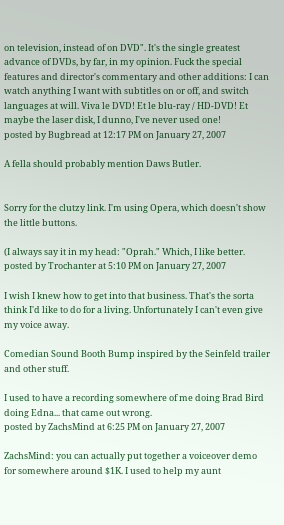on television, instead of on DVD". It's the single greatest advance of DVDs, by far, in my opinion. Fuck the special features and director's commentary and other additions: I can watch anything I want with subtitles on or off, and switch languages at will. Viva le DVD! Et le blu-ray / HD-DVD! Et maybe the laser disk, I dunno, I've never used one!
posted by Bugbread at 12:17 PM on January 27, 2007

A fella should probably mention Daws Butler.


Sorry for the clutzy link. I'm using Opera, which doesn't show the little buttons.

(I always say it in my head: "Oprah." Which, I like better.
posted by Trochanter at 5:10 PM on January 27, 2007

I wish I knew how to get into that business. That's the sorta think I'd like to do for a living. Unfortunately I can't even give my voice away.

Comedian Sound Booth Bump inspired by the Seinfeld trailer and other stuff.

I used to have a recording somewhere of me doing Brad Bird doing Edna... that came out wrong.
posted by ZachsMind at 6:25 PM on January 27, 2007

ZachsMind: you can actually put together a voiceover demo for somewhere around $1K. I used to help my aunt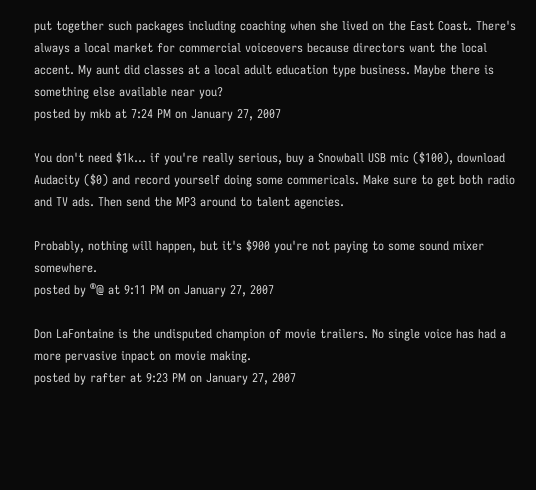put together such packages including coaching when she lived on the East Coast. There's always a local market for commercial voiceovers because directors want the local accent. My aunt did classes at a local adult education type business. Maybe there is something else available near you?
posted by mkb at 7:24 PM on January 27, 2007

You don't need $1k... if you're really serious, buy a Snowball USB mic ($100), download Audacity ($0) and record yourself doing some commericals. Make sure to get both radio and TV ads. Then send the MP3 around to talent agencies.

Probably, nothing will happen, but it's $900 you're not paying to some sound mixer somewhere.
posted by ®@ at 9:11 PM on January 27, 2007

Don LaFontaine is the undisputed champion of movie trailers. No single voice has had a more pervasive inpact on movie making.
posted by rafter at 9:23 PM on January 27, 2007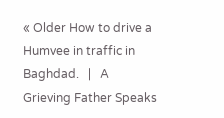« Older How to drive a Humvee in traffic in Baghdad.   |   A Grieving Father Speaks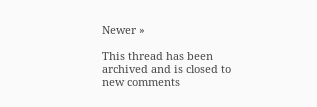Newer »

This thread has been archived and is closed to new comments